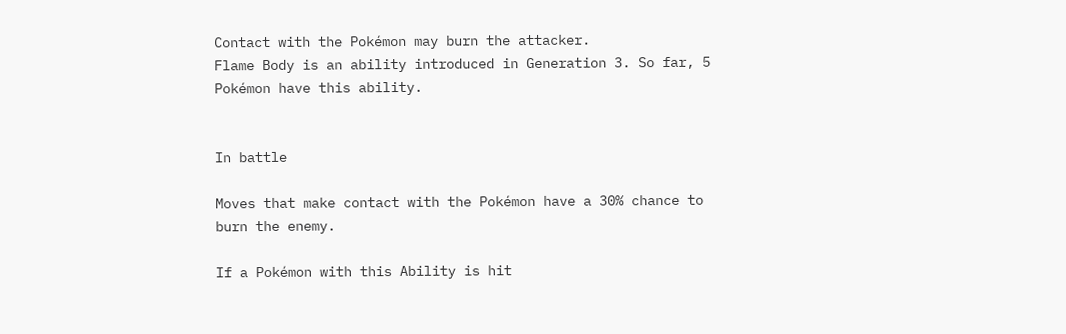Contact with the Pokémon may burn the attacker.
Flame Body is an ability introduced in Generation 3. So far, 5 Pokémon have this ability.


In battle

Moves that make contact with the Pokémon have a 30% chance to burn the enemy.

If a Pokémon with this Ability is hit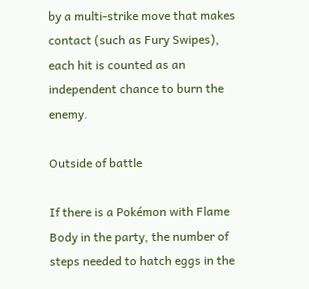by a multi-strike move that makes contact (such as Fury Swipes), each hit is counted as an independent chance to burn the enemy.

Outside of battle

If there is a Pokémon with Flame Body in the party, the number of steps needed to hatch eggs in the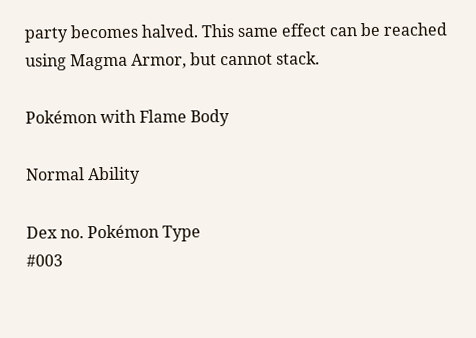party becomes halved. This same effect can be reached using Magma Armor, but cannot stack.

Pokémon with Flame Body

Normal Ability

Dex no. Pokémon Type
#003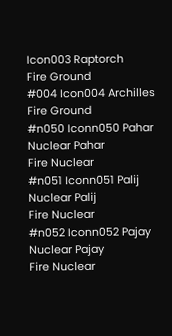Icon003 Raptorch
Fire Ground
#004 Icon004 Archilles
Fire Ground
#n050 Iconn050 Pahar
Nuclear Pahar
Fire Nuclear
#n051 Iconn051 Palij
Nuclear Palij
Fire Nuclear
#n052 Iconn052 Pajay
Nuclear Pajay
Fire Nuclear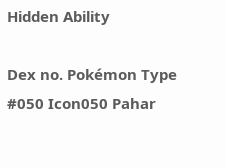Hidden Ability

Dex no. Pokémon Type
#050 Icon050 Pahar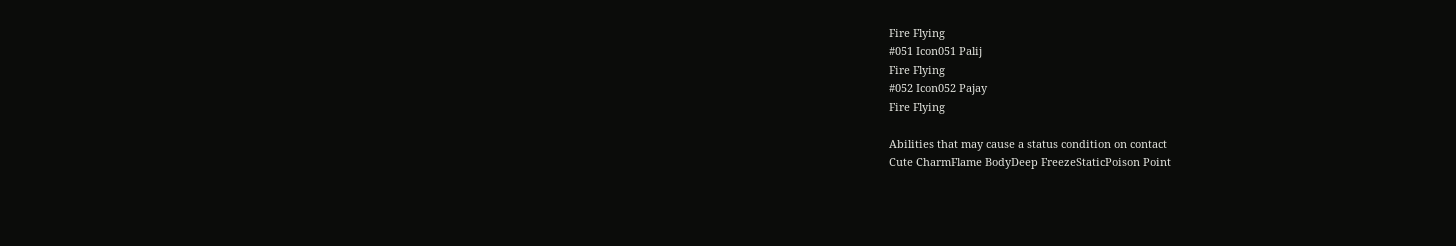Fire Flying
#051 Icon051 Palij
Fire Flying
#052 Icon052 Pajay
Fire Flying

Abilities that may cause a status condition on contact
Cute CharmFlame BodyDeep FreezeStaticPoison Point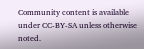Community content is available under CC-BY-SA unless otherwise noted.